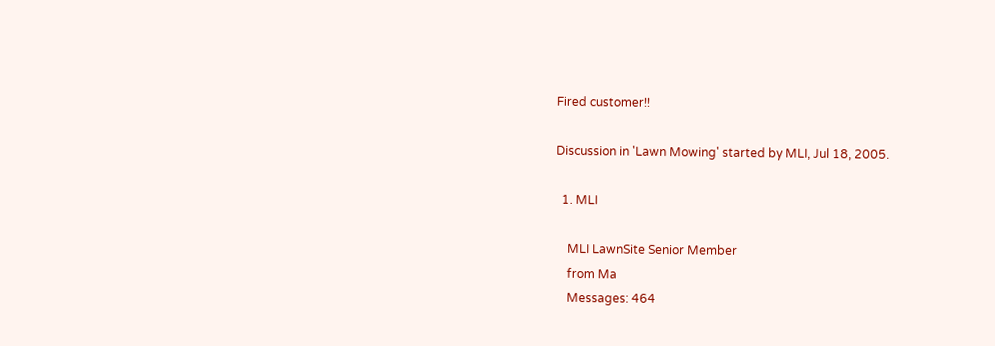Fired customer!!

Discussion in 'Lawn Mowing' started by MLI, Jul 18, 2005.

  1. MLI

    MLI LawnSite Senior Member
    from Ma
    Messages: 464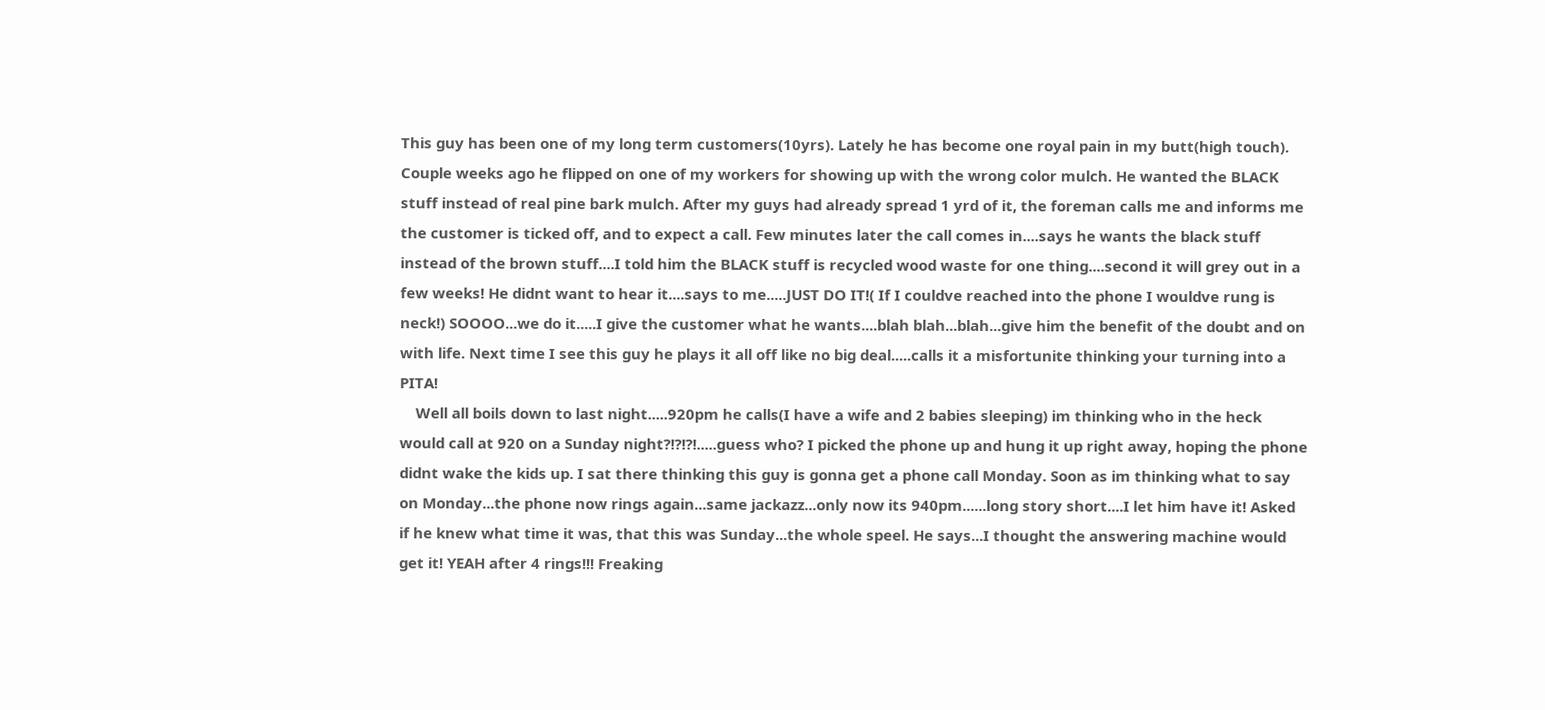This guy has been one of my long term customers(10yrs). Lately he has become one royal pain in my butt(high touch). Couple weeks ago he flipped on one of my workers for showing up with the wrong color mulch. He wanted the BLACK stuff instead of real pine bark mulch. After my guys had already spread 1 yrd of it, the foreman calls me and informs me the customer is ticked off, and to expect a call. Few minutes later the call comes in....says he wants the black stuff instead of the brown stuff....I told him the BLACK stuff is recycled wood waste for one thing....second it will grey out in a few weeks! He didnt want to hear it....says to me.....JUST DO IT!( If I couldve reached into the phone I wouldve rung is neck!) SOOOO...we do it.....I give the customer what he wants....blah blah...blah...give him the benefit of the doubt and on with life. Next time I see this guy he plays it all off like no big deal.....calls it a misfortunite thinking your turning into a PITA!
    Well all boils down to last night.....920pm he calls(I have a wife and 2 babies sleeping) im thinking who in the heck would call at 920 on a Sunday night?!?!?!.....guess who? I picked the phone up and hung it up right away, hoping the phone didnt wake the kids up. I sat there thinking this guy is gonna get a phone call Monday. Soon as im thinking what to say on Monday...the phone now rings again...same jackazz...only now its 940pm......long story short....I let him have it! Asked if he knew what time it was, that this was Sunday...the whole speel. He says...I thought the answering machine would get it! YEAH after 4 rings!!! Freaking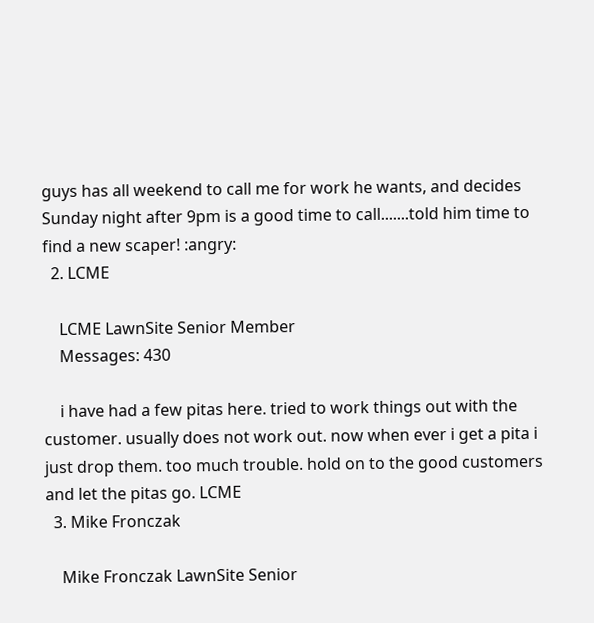guys has all weekend to call me for work he wants, and decides Sunday night after 9pm is a good time to call.......told him time to find a new scaper! :angry:
  2. LCME

    LCME LawnSite Senior Member
    Messages: 430

    i have had a few pitas here. tried to work things out with the customer. usually does not work out. now when ever i get a pita i just drop them. too much trouble. hold on to the good customers and let the pitas go. LCME
  3. Mike Fronczak

    Mike Fronczak LawnSite Senior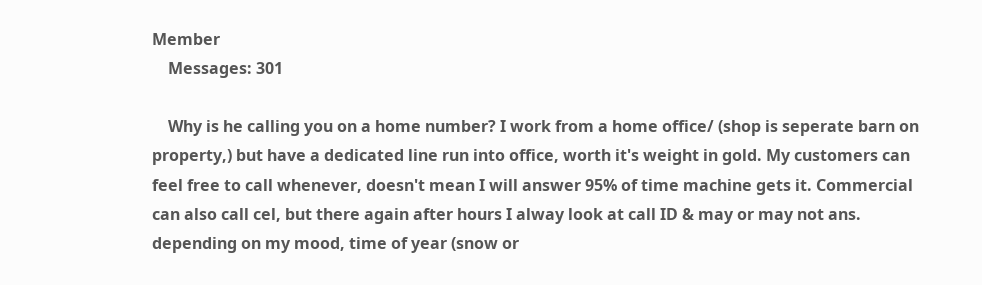Member
    Messages: 301

    Why is he calling you on a home number? I work from a home office/ (shop is seperate barn on property,) but have a dedicated line run into office, worth it's weight in gold. My customers can feel free to call whenever, doesn't mean I will answer 95% of time machine gets it. Commercial can also call cel, but there again after hours I alway look at call ID & may or may not ans. depending on my mood, time of year (snow or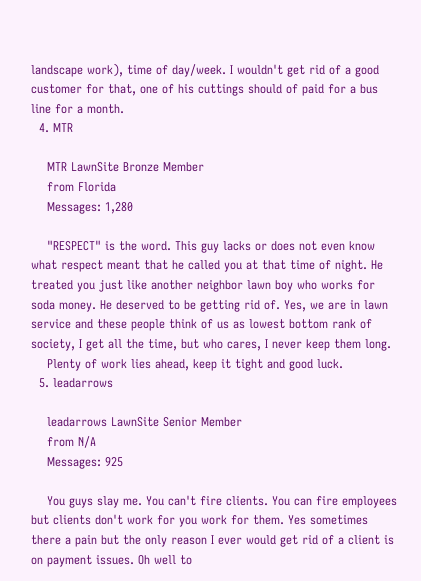landscape work), time of day/week. I wouldn't get rid of a good customer for that, one of his cuttings should of paid for a bus line for a month.
  4. MTR

    MTR LawnSite Bronze Member
    from Florida
    Messages: 1,280

    "RESPECT" is the word. This guy lacks or does not even know what respect meant that he called you at that time of night. He treated you just like another neighbor lawn boy who works for soda money. He deserved to be getting rid of. Yes, we are in lawn service and these people think of us as lowest bottom rank of society, I get all the time, but who cares, I never keep them long.
    Plenty of work lies ahead, keep it tight and good luck.
  5. leadarrows

    leadarrows LawnSite Senior Member
    from N/A
    Messages: 925

    You guys slay me. You can't fire clients. You can fire employees but clients don't work for you work for them. Yes sometimes there a pain but the only reason I ever would get rid of a client is on payment issues. Oh well to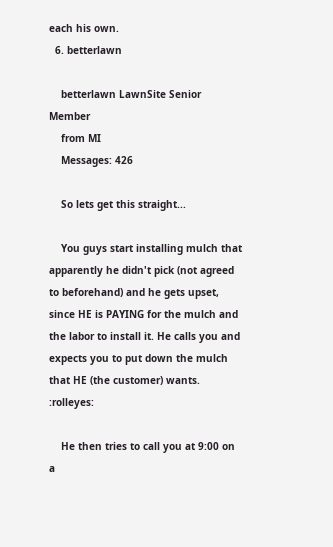each his own.
  6. betterlawn

    betterlawn LawnSite Senior Member
    from MI
    Messages: 426

    So lets get this straight...

    You guys start installing mulch that apparently he didn't pick (not agreed to beforehand) and he gets upset, since HE is PAYING for the mulch and the labor to install it. He calls you and expects you to put down the mulch that HE (the customer) wants. :rolleyes:

    He then tries to call you at 9:00 on a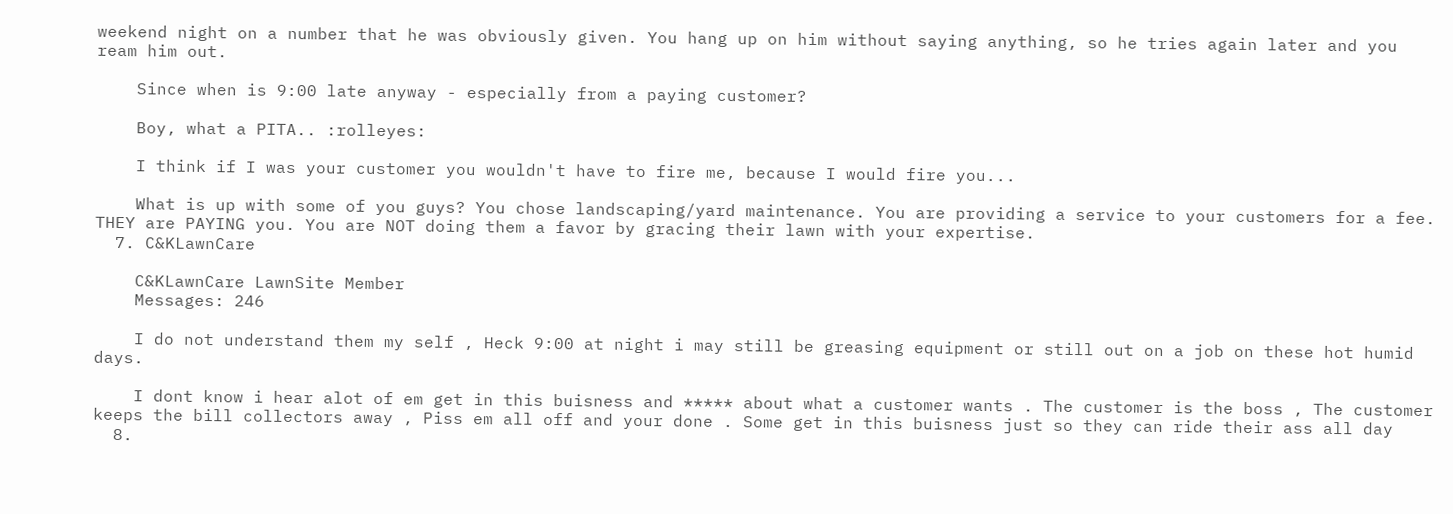weekend night on a number that he was obviously given. You hang up on him without saying anything, so he tries again later and you ream him out.

    Since when is 9:00 late anyway - especially from a paying customer?

    Boy, what a PITA.. :rolleyes:

    I think if I was your customer you wouldn't have to fire me, because I would fire you...

    What is up with some of you guys? You chose landscaping/yard maintenance. You are providing a service to your customers for a fee. THEY are PAYING you. You are NOT doing them a favor by gracing their lawn with your expertise.
  7. C&KLawnCare

    C&KLawnCare LawnSite Member
    Messages: 246

    I do not understand them my self , Heck 9:00 at night i may still be greasing equipment or still out on a job on these hot humid days.

    I dont know i hear alot of em get in this buisness and ***** about what a customer wants . The customer is the boss , The customer keeps the bill collectors away , Piss em all off and your done . Some get in this buisness just so they can ride their ass all day
  8.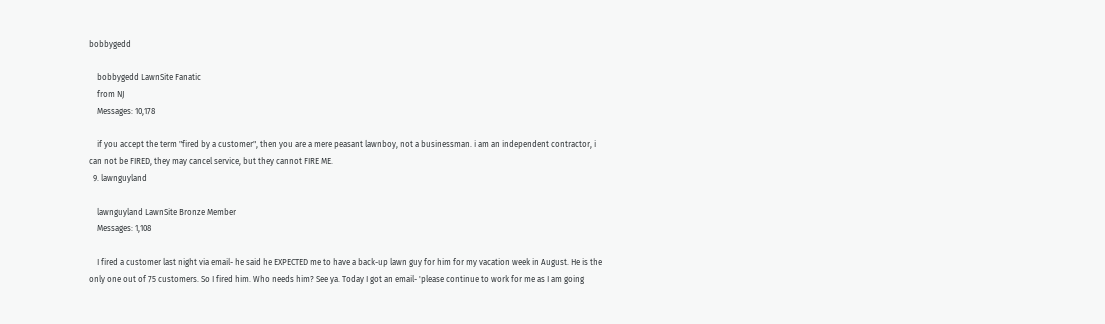bobbygedd

    bobbygedd LawnSite Fanatic
    from NJ
    Messages: 10,178

    if you accept the term "fired by a customer", then you are a mere peasant lawnboy, not a businessman. i am an independent contractor, i can not be FIRED, they may cancel service, but they cannot FIRE ME.
  9. lawnguyland

    lawnguyland LawnSite Bronze Member
    Messages: 1,108

    I fired a customer last night via email- he said he EXPECTED me to have a back-up lawn guy for him for my vacation week in August. He is the only one out of 75 customers. So I fired him. Who needs him? See ya. Today I got an email- 'please continue to work for me as I am going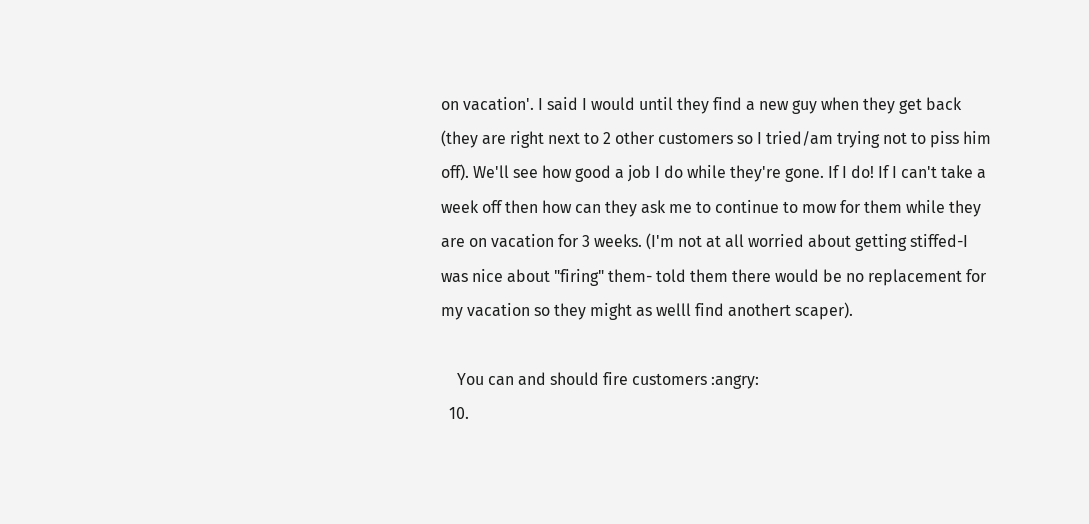on vacation'. I said I would until they find a new guy when they get back (they are right next to 2 other customers so I tried/am trying not to piss him off). We'll see how good a job I do while they're gone. If I do! If I can't take a week off then how can they ask me to continue to mow for them while they are on vacation for 3 weeks. (I'm not at all worried about getting stiffed-I was nice about "firing" them- told them there would be no replacement for my vacation so they might as welll find anothert scaper).

    You can and should fire customers :angry:
  10.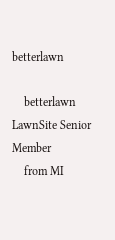betterlawn

    betterlawn LawnSite Senior Member
    from MI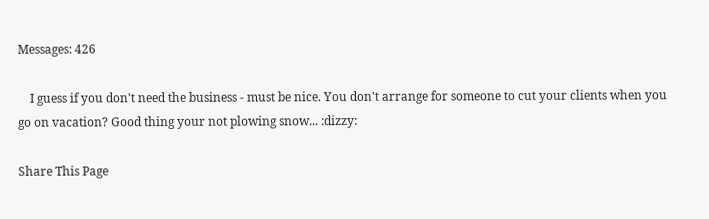Messages: 426

    I guess if you don't need the business - must be nice. You don't arrange for someone to cut your clients when you go on vacation? Good thing your not plowing snow... :dizzy:

Share This Page